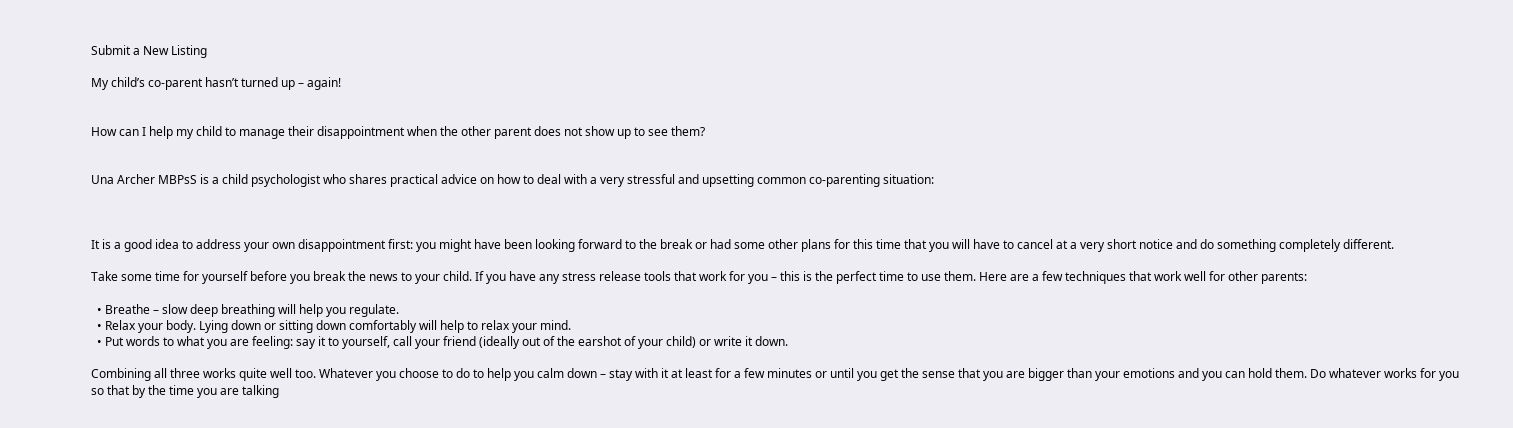Submit a New Listing

My child’s co-parent hasn’t turned up – again!


How can I help my child to manage their disappointment when the other parent does not show up to see them?


Una Archer MBPsS is a child psychologist who shares practical advice on how to deal with a very stressful and upsetting common co-parenting situation:



It is a good idea to address your own disappointment first: you might have been looking forward to the break or had some other plans for this time that you will have to cancel at a very short notice and do something completely different.

Take some time for yourself before you break the news to your child. If you have any stress release tools that work for you – this is the perfect time to use them. Here are a few techniques that work well for other parents:

  • Breathe – slow deep breathing will help you regulate.
  • Relax your body. Lying down or sitting down comfortably will help to relax your mind.
  • Put words to what you are feeling: say it to yourself, call your friend (ideally out of the earshot of your child) or write it down.

Combining all three works quite well too. Whatever you choose to do to help you calm down – stay with it at least for a few minutes or until you get the sense that you are bigger than your emotions and you can hold them. Do whatever works for you so that by the time you are talking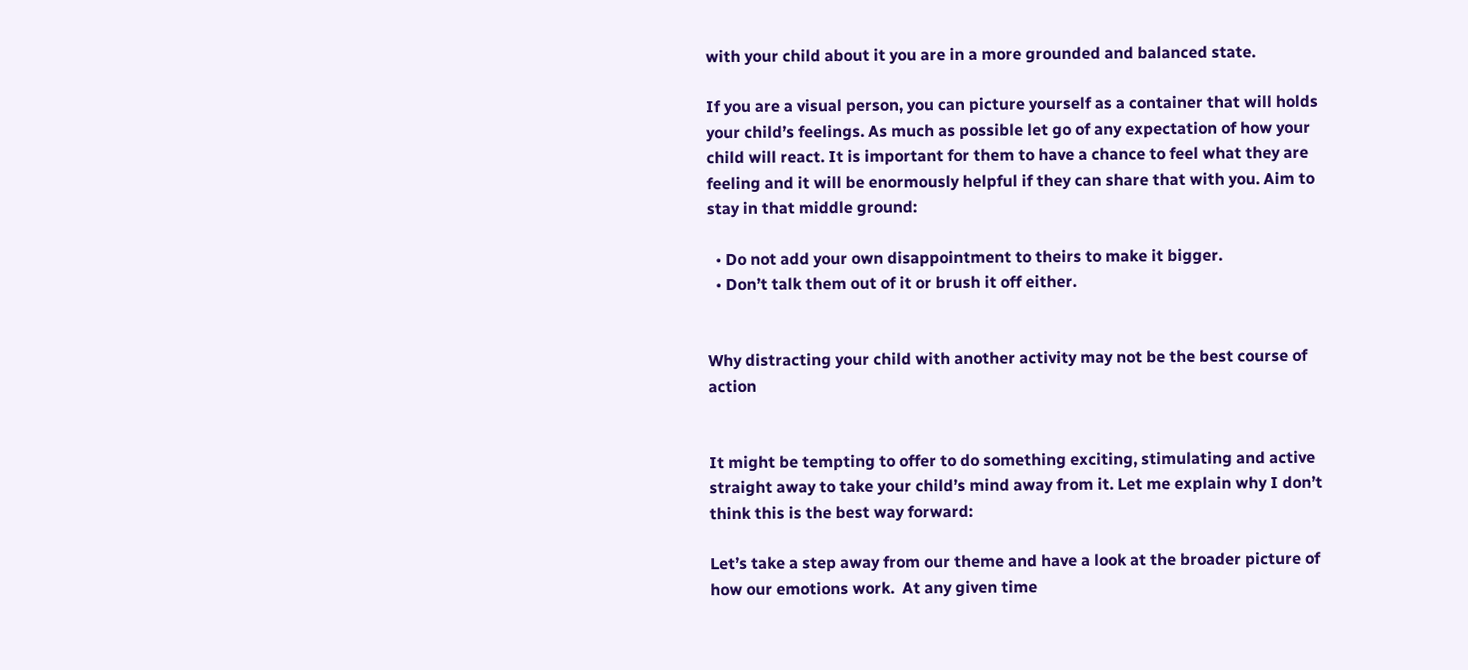with your child about it you are in a more grounded and balanced state.

If you are a visual person, you can picture yourself as a container that will holds your child’s feelings. As much as possible let go of any expectation of how your child will react. It is important for them to have a chance to feel what they are feeling and it will be enormously helpful if they can share that with you. Aim to stay in that middle ground:

  • Do not add your own disappointment to theirs to make it bigger.
  • Don’t talk them out of it or brush it off either.


Why distracting your child with another activity may not be the best course of action


It might be tempting to offer to do something exciting, stimulating and active straight away to take your child’s mind away from it. Let me explain why I don’t think this is the best way forward:

Let’s take a step away from our theme and have a look at the broader picture of how our emotions work.  At any given time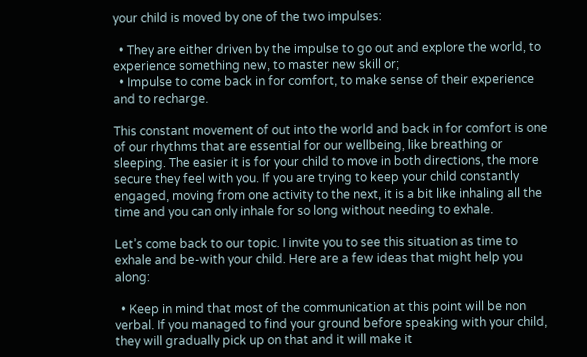your child is moved by one of the two impulses:

  • They are either driven by the impulse to go out and explore the world, to experience something new, to master new skill or;
  • Impulse to come back in for comfort, to make sense of their experience and to recharge.

This constant movement of out into the world and back in for comfort is one of our rhythms that are essential for our wellbeing, like breathing or sleeping. The easier it is for your child to move in both directions, the more secure they feel with you. If you are trying to keep your child constantly engaged, moving from one activity to the next, it is a bit like inhaling all the time and you can only inhale for so long without needing to exhale.

Let’s come back to our topic. I invite you to see this situation as time to exhale and be-with your child. Here are a few ideas that might help you along:

  • Keep in mind that most of the communication at this point will be non verbal. If you managed to find your ground before speaking with your child, they will gradually pick up on that and it will make it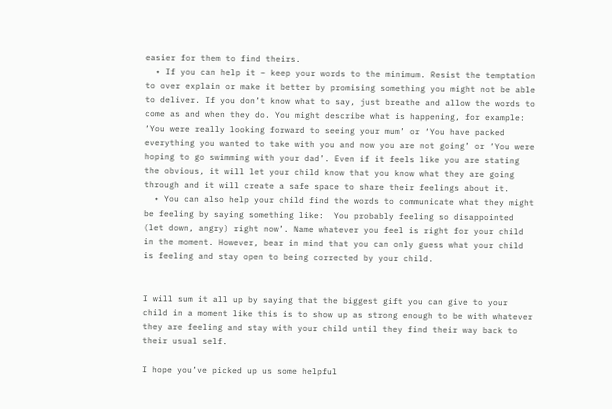easier for them to find theirs.
  • If you can help it – keep your words to the minimum. Resist the temptation to over explain or make it better by promising something you might not be able to deliver. If you don’t know what to say, just breathe and allow the words to come as and when they do. You might describe what is happening, for example: ‘You were really looking forward to seeing your mum’ or ‘You have packed everything you wanted to take with you and now you are not going’ or ‘You were hoping to go swimming with your dad’. Even if it feels like you are stating the obvious, it will let your child know that you know what they are going through and it will create a safe space to share their feelings about it.
  • You can also help your child find the words to communicate what they might be feeling by saying something like:  You probably feeling so disappointed (let down, angry) right now’. Name whatever you feel is right for your child in the moment. However, bear in mind that you can only guess what your child is feeling and stay open to being corrected by your child.


I will sum it all up by saying that the biggest gift you can give to your child in a moment like this is to show up as strong enough to be with whatever they are feeling and stay with your child until they find their way back to their usual self.

I hope you’ve picked up us some helpful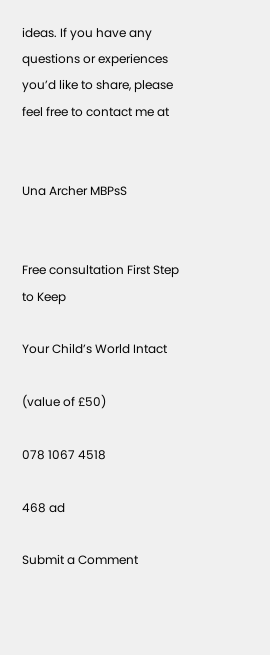ideas. If you have any questions or experiences you’d like to share, please feel free to contact me at


Una Archer MBPsS


Free consultation First Step to Keep

Your Child’s World Intact

(value of £50)

078 1067 4518

468 ad

Submit a Comment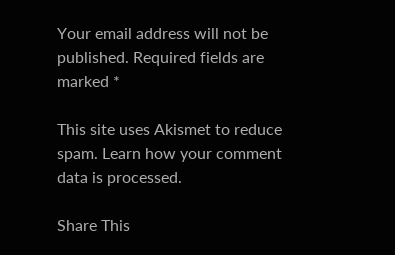Your email address will not be published. Required fields are marked *

This site uses Akismet to reduce spam. Learn how your comment data is processed.

Share This